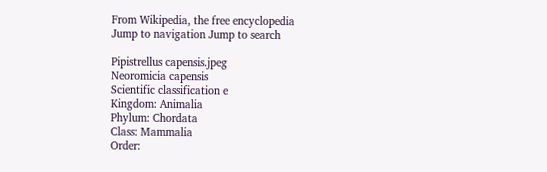From Wikipedia, the free encyclopedia
Jump to navigation Jump to search

Pipistrellus capensis.jpeg
Neoromicia capensis
Scientific classification e
Kingdom: Animalia
Phylum: Chordata
Class: Mammalia
Order: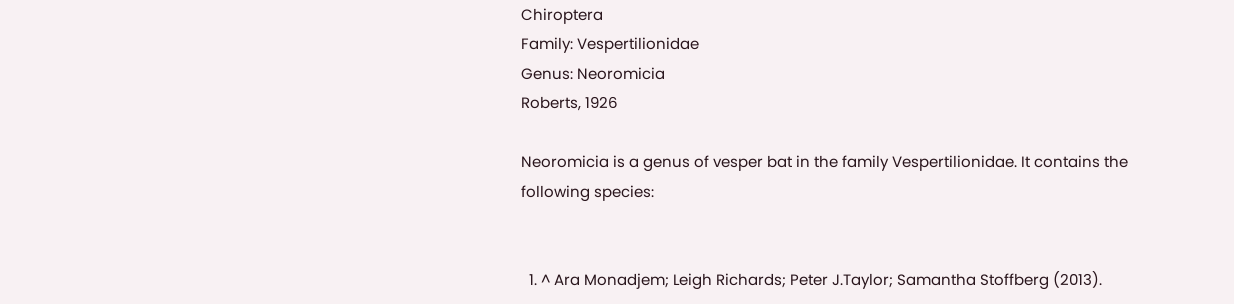Chiroptera
Family: Vespertilionidae
Genus: Neoromicia
Roberts, 1926

Neoromicia is a genus of vesper bat in the family Vespertilionidae. It contains the following species:


  1. ^ Ara Monadjem; Leigh Richards; Peter J.Taylor; Samantha Stoffberg (2013).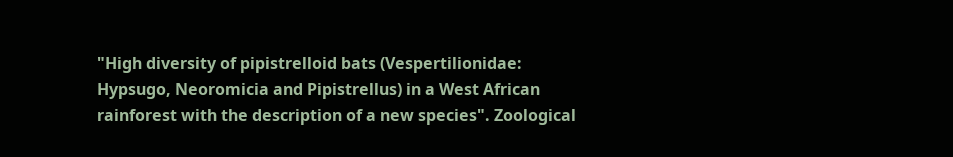"High diversity of pipistrelloid bats (Vespertilionidae: Hypsugo, Neoromicia and Pipistrellus) in a West African rainforest with the description of a new species". Zoological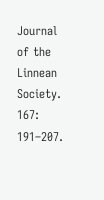Journal of the Linnean Society. 167: 191–207.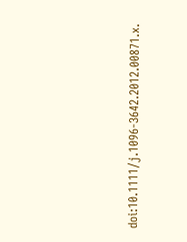doi:10.1111/j.1096-3642.2012.00871.x.